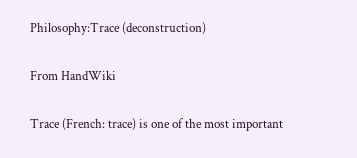Philosophy:Trace (deconstruction)

From HandWiki

Trace (French: trace) is one of the most important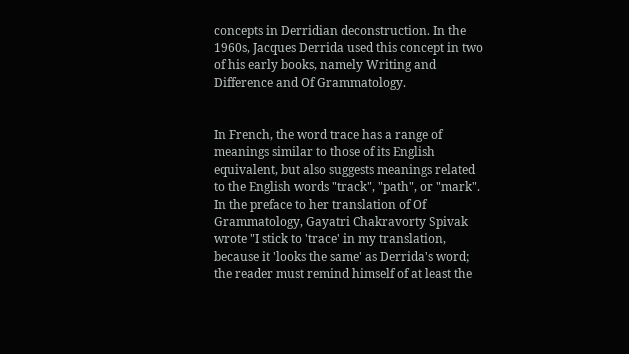concepts in Derridian deconstruction. In the 1960s, Jacques Derrida used this concept in two of his early books, namely Writing and Difference and Of Grammatology.


In French, the word trace has a range of meanings similar to those of its English equivalent, but also suggests meanings related to the English words "track", "path", or "mark". In the preface to her translation of Of Grammatology, Gayatri Chakravorty Spivak wrote "I stick to 'trace' in my translation, because it 'looks the same' as Derrida's word; the reader must remind himself of at least the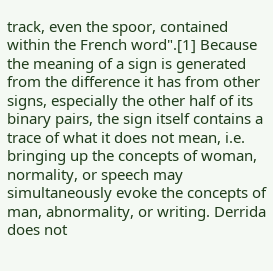track, even the spoor, contained within the French word".[1] Because the meaning of a sign is generated from the difference it has from other signs, especially the other half of its binary pairs, the sign itself contains a trace of what it does not mean, i.e. bringing up the concepts of woman, normality, or speech may simultaneously evoke the concepts of man, abnormality, or writing. Derrida does not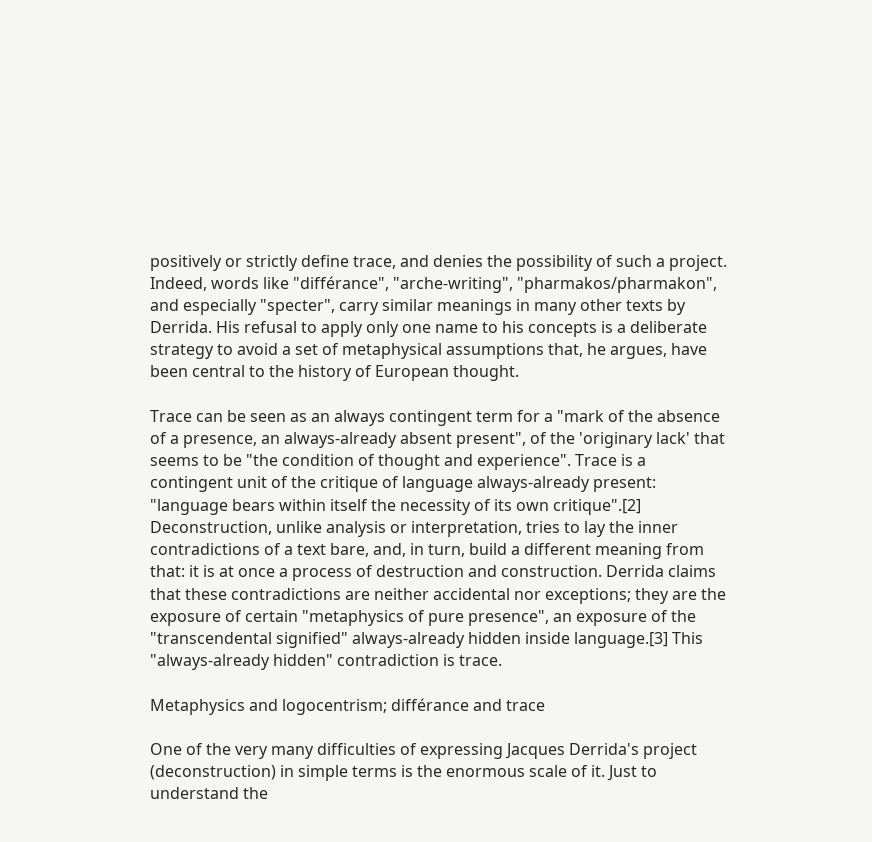positively or strictly define trace, and denies the possibility of such a project. Indeed, words like "différance", "arche-writing", "pharmakos/pharmakon", and especially "specter", carry similar meanings in many other texts by Derrida. His refusal to apply only one name to his concepts is a deliberate strategy to avoid a set of metaphysical assumptions that, he argues, have been central to the history of European thought.

Trace can be seen as an always contingent term for a "mark of the absence of a presence, an always-already absent present", of the 'originary lack' that seems to be "the condition of thought and experience". Trace is a contingent unit of the critique of language always-already present: "language bears within itself the necessity of its own critique".[2] Deconstruction, unlike analysis or interpretation, tries to lay the inner contradictions of a text bare, and, in turn, build a different meaning from that: it is at once a process of destruction and construction. Derrida claims that these contradictions are neither accidental nor exceptions; they are the exposure of certain "metaphysics of pure presence", an exposure of the "transcendental signified" always-already hidden inside language.[3] This "always-already hidden" contradiction is trace.

Metaphysics and logocentrism; différance and trace

One of the very many difficulties of expressing Jacques Derrida's project (deconstruction) in simple terms is the enormous scale of it. Just to understand the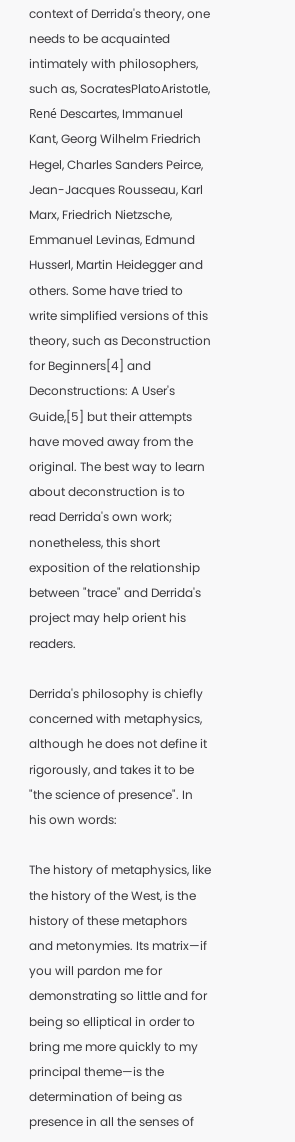context of Derrida's theory, one needs to be acquainted intimately with philosophers, such as, SocratesPlatoAristotle, René Descartes, Immanuel Kant, Georg Wilhelm Friedrich Hegel, Charles Sanders Peirce, Jean-Jacques Rousseau, Karl Marx, Friedrich Nietzsche, Emmanuel Levinas, Edmund Husserl, Martin Heidegger and others. Some have tried to write simplified versions of this theory, such as Deconstruction for Beginners[4] and Deconstructions: A User's Guide,[5] but their attempts have moved away from the original. The best way to learn about deconstruction is to read Derrida's own work; nonetheless, this short exposition of the relationship between "trace" and Derrida's project may help orient his readers.

Derrida's philosophy is chiefly concerned with metaphysics, although he does not define it rigorously, and takes it to be "the science of presence". In his own words:

The history of metaphysics, like the history of the West, is the history of these metaphors and metonymies. Its matrix—if you will pardon me for demonstrating so little and for being so elliptical in order to bring me more quickly to my principal theme—is the determination of being as presence in all the senses of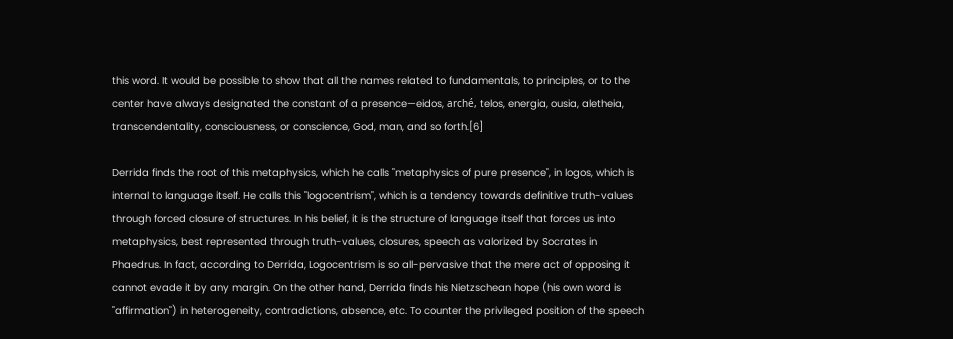this word. It would be possible to show that all the names related to fundamentals, to principles, or to the center have always designated the constant of a presence—eidos, arché, telos, energia, ousia, aletheia, transcendentality, consciousness, or conscience, God, man, and so forth.[6]

Derrida finds the root of this metaphysics, which he calls "metaphysics of pure presence", in logos, which is internal to language itself. He calls this "logocentrism", which is a tendency towards definitive truth-values through forced closure of structures. In his belief, it is the structure of language itself that forces us into metaphysics, best represented through truth-values, closures, speech as valorized by Socrates in Phaedrus. In fact, according to Derrida, Logocentrism is so all-pervasive that the mere act of opposing it cannot evade it by any margin. On the other hand, Derrida finds his Nietzschean hope (his own word is "affirmation") in heterogeneity, contradictions, absence, etc. To counter the privileged position of the speech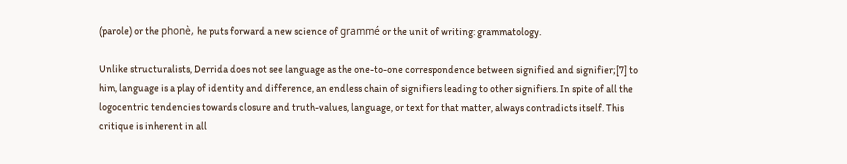(parole) or the phonè, he puts forward a new science of grammé or the unit of writing: grammatology.

Unlike structuralists, Derrida does not see language as the one-to-one correspondence between signified and signifier;[7] to him, language is a play of identity and difference, an endless chain of signifiers leading to other signifiers. In spite of all the logocentric tendencies towards closure and truth-values, language, or text for that matter, always contradicts itself. This critique is inherent in all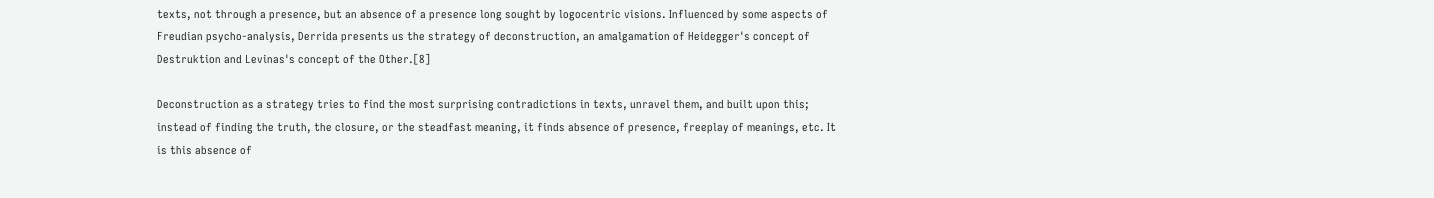texts, not through a presence, but an absence of a presence long sought by logocentric visions. Influenced by some aspects of Freudian psycho-analysis, Derrida presents us the strategy of deconstruction, an amalgamation of Heidegger's concept of Destruktion and Levinas's concept of the Other.[8]

Deconstruction as a strategy tries to find the most surprising contradictions in texts, unravel them, and built upon this; instead of finding the truth, the closure, or the steadfast meaning, it finds absence of presence, freeplay of meanings, etc. It is this absence of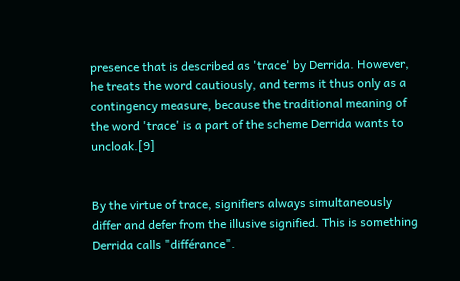presence that is described as 'trace' by Derrida. However, he treats the word cautiously, and terms it thus only as a contingency measure, because the traditional meaning of the word 'trace' is a part of the scheme Derrida wants to uncloak.[9]


By the virtue of trace, signifiers always simultaneously differ and defer from the illusive signified. This is something Derrida calls "différance".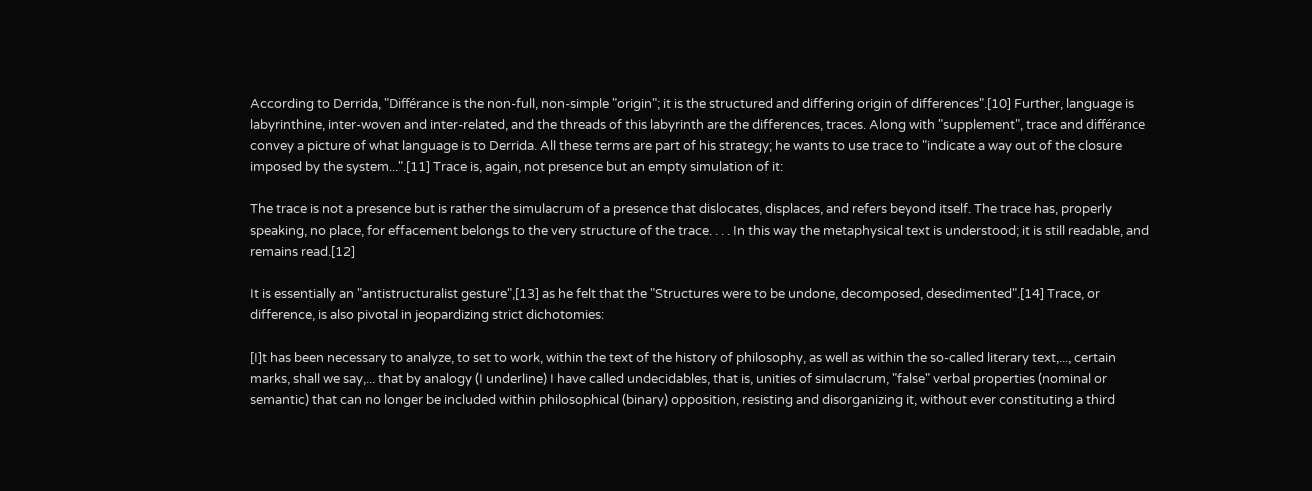According to Derrida, "Différance is the non-full, non-simple "origin"; it is the structured and differing origin of differences".[10] Further, language is labyrinthine, inter-woven and inter-related, and the threads of this labyrinth are the differences, traces. Along with "supplement", trace and différance convey a picture of what language is to Derrida. All these terms are part of his strategy; he wants to use trace to "indicate a way out of the closure imposed by the system...".[11] Trace is, again, not presence but an empty simulation of it:

The trace is not a presence but is rather the simulacrum of a presence that dislocates, displaces, and refers beyond itself. The trace has, properly speaking, no place, for effacement belongs to the very structure of the trace. . . . In this way the metaphysical text is understood; it is still readable, and remains read.[12]

It is essentially an "antistructuralist gesture",[13] as he felt that the "Structures were to be undone, decomposed, desedimented".[14] Trace, or difference, is also pivotal in jeopardizing strict dichotomies:

[I]t has been necessary to analyze, to set to work, within the text of the history of philosophy, as well as within the so-called literary text,..., certain marks, shall we say,... that by analogy (I underline) I have called undecidables, that is, unities of simulacrum, "false" verbal properties (nominal or semantic) that can no longer be included within philosophical (binary) opposition, resisting and disorganizing it, without ever constituting a third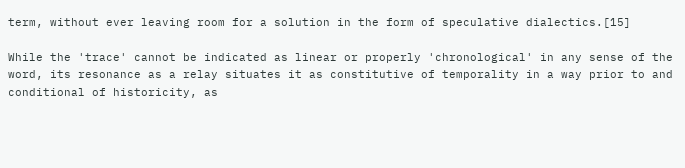term, without ever leaving room for a solution in the form of speculative dialectics.[15]

While the 'trace' cannot be indicated as linear or properly 'chronological' in any sense of the word, its resonance as a relay situates it as constitutive of temporality in a way prior to and conditional of historicity, as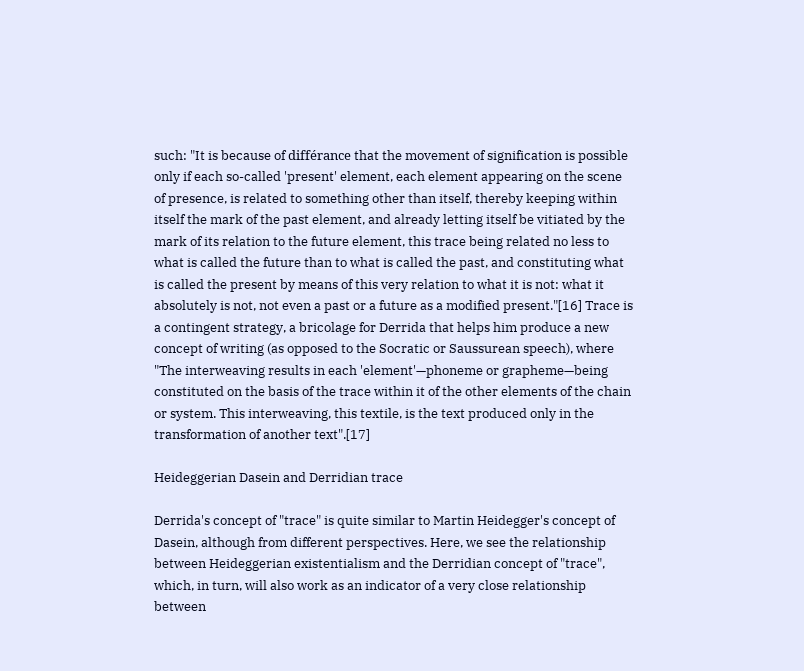such: "It is because of différance that the movement of signification is possible only if each so-called 'present' element, each element appearing on the scene of presence, is related to something other than itself, thereby keeping within itself the mark of the past element, and already letting itself be vitiated by the mark of its relation to the future element, this trace being related no less to what is called the future than to what is called the past, and constituting what is called the present by means of this very relation to what it is not: what it absolutely is not, not even a past or a future as a modified present."[16] Trace is a contingent strategy, a bricolage for Derrida that helps him produce a new concept of writing (as opposed to the Socratic or Saussurean speech), where "The interweaving results in each 'element'—phoneme or grapheme—being constituted on the basis of the trace within it of the other elements of the chain or system. This interweaving, this textile, is the text produced only in the transformation of another text".[17]

Heideggerian Dasein and Derridian trace

Derrida's concept of "trace" is quite similar to Martin Heidegger's concept of Dasein, although from different perspectives. Here, we see the relationship between Heideggerian existentialism and the Derridian concept of "trace", which, in turn, will also work as an indicator of a very close relationship between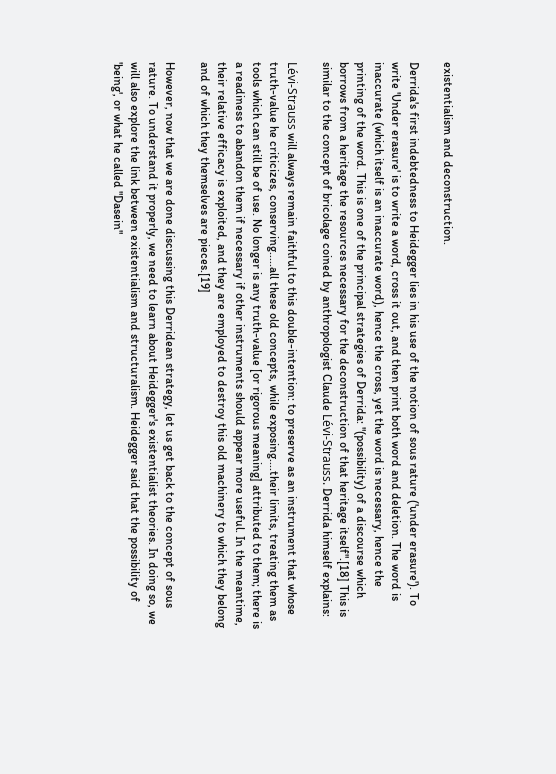existentialism and deconstruction.

Derrida's first indebtedness to Heidegger lies in his use of the notion of sous rature ('under erasure'). To write 'Under erasure' is to write a word, cross it out, and then print both word and deletion. The word is inaccurate (which itself is an inaccurate word), hence the cross, yet the word is necessary, hence the printing of the word. This is one of the principal strategies of Derrida: "(possibility) of a discourse which borrows from a heritage the resources necessary for the deconstruction of that heritage itself".[18] This is similar to the concept of bricolage coined by anthropologist Claude Lévi-Strauss. Derrida himself explains:

Lévi-Strauss will always remain faithful to this double-intention: to preserve as an instrument that whose truth-value he criticizes, conserving.....all these old concepts, while exposing....their limits, treating them as tools which can still be of use. No longer is any truth-value [or rigorous meaning] attributed to them; there is a readiness to abandon them if necessary if other instruments should appear more useful. In the meantime, their relative efficacy is exploited, and they are employed to destroy this old machinery to which they belong and of which they themselves are pieces.[19]

However, now that we are done discussing this Derridean strategy, let us get back to the concept of sous rature. To understand it properly, we need to learn about Heidegger's existentialist theories. In doing so, we will also explore the link between existentialism and structuralism. Heidegger said that the possibility of 'being', or what he called "Dasein"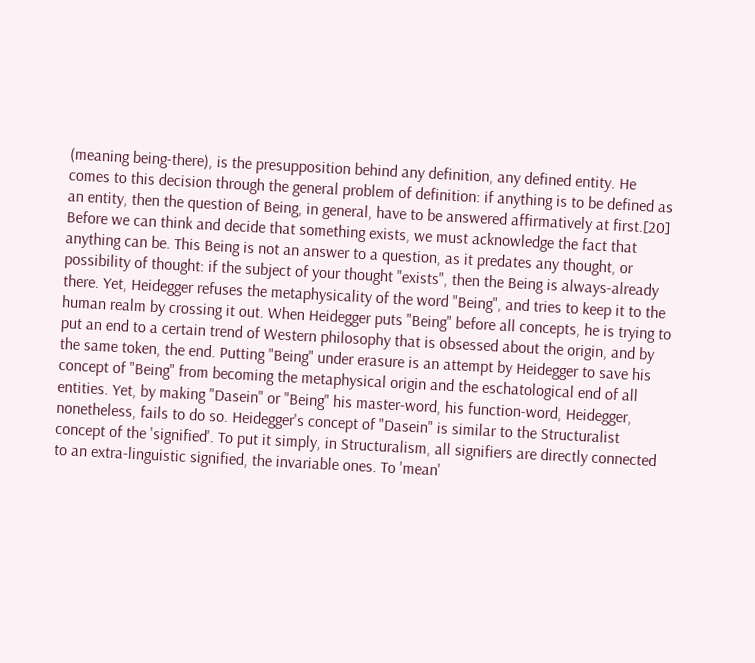(meaning being-there), is the presupposition behind any definition, any defined entity. He comes to this decision through the general problem of definition: if anything is to be defined as an entity, then the question of Being, in general, have to be answered affirmatively at first.[20] Before we can think and decide that something exists, we must acknowledge the fact that anything can be. This Being is not an answer to a question, as it predates any thought, or possibility of thought: if the subject of your thought "exists", then the Being is always-already there. Yet, Heidegger refuses the metaphysicality of the word "Being", and tries to keep it to the human realm by crossing it out. When Heidegger puts "Being" before all concepts, he is trying to put an end to a certain trend of Western philosophy that is obsessed about the origin, and by the same token, the end. Putting "Being" under erasure is an attempt by Heidegger to save his concept of "Being" from becoming the metaphysical origin and the eschatological end of all entities. Yet, by making "Dasein" or "Being" his master-word, his function-word, Heidegger, nonetheless, fails to do so. Heidegger's concept of "Dasein" is similar to the Structuralist concept of the 'signified'. To put it simply, in Structuralism, all signifiers are directly connected to an extra-linguistic signified, the invariable ones. To 'mean'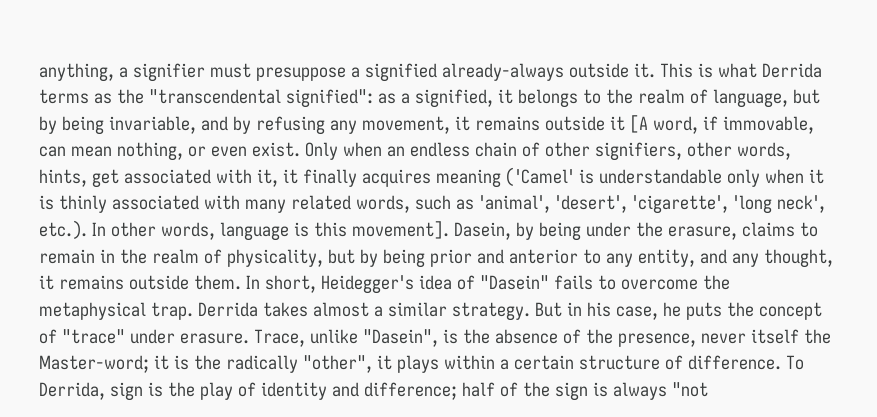anything, a signifier must presuppose a signified already-always outside it. This is what Derrida terms as the "transcendental signified": as a signified, it belongs to the realm of language, but by being invariable, and by refusing any movement, it remains outside it [A word, if immovable, can mean nothing, or even exist. Only when an endless chain of other signifiers, other words, hints, get associated with it, it finally acquires meaning ('Camel' is understandable only when it is thinly associated with many related words, such as 'animal', 'desert', 'cigarette', 'long neck', etc.). In other words, language is this movement]. Dasein, by being under the erasure, claims to remain in the realm of physicality, but by being prior and anterior to any entity, and any thought, it remains outside them. In short, Heidegger's idea of "Dasein" fails to overcome the metaphysical trap. Derrida takes almost a similar strategy. But in his case, he puts the concept of "trace" under erasure. Trace, unlike "Dasein", is the absence of the presence, never itself the Master-word; it is the radically "other", it plays within a certain structure of difference. To Derrida, sign is the play of identity and difference; half of the sign is always "not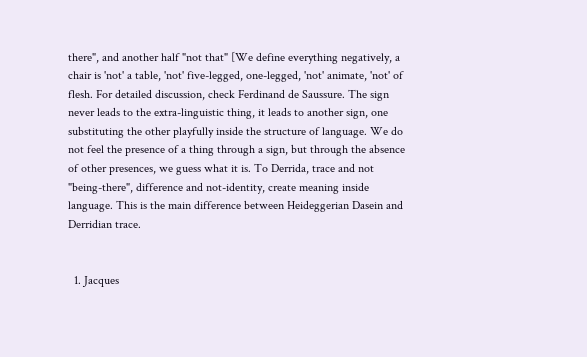there", and another half "not that" [We define everything negatively, a chair is 'not' a table, 'not' five-legged, one-legged, 'not' animate, 'not' of flesh. For detailed discussion, check Ferdinand de Saussure. The sign never leads to the extra-linguistic thing, it leads to another sign, one substituting the other playfully inside the structure of language. We do not feel the presence of a thing through a sign, but through the absence of other presences, we guess what it is. To Derrida, trace and not "being-there", difference and not-identity, create meaning inside language. This is the main difference between Heideggerian Dasein and Derridian trace.


  1. Jacques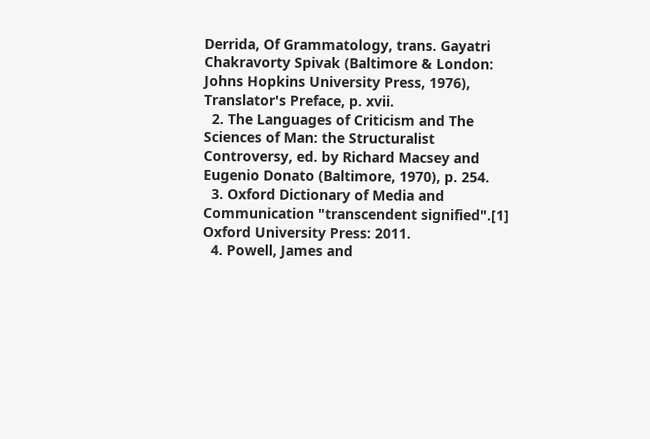Derrida, Of Grammatology, trans. Gayatri Chakravorty Spivak (Baltimore & London: Johns Hopkins University Press, 1976), Translator's Preface, p. xvii.
  2. The Languages of Criticism and The Sciences of Man: the Structuralist Controversy, ed. by Richard Macsey and Eugenio Donato (Baltimore, 1970), p. 254.
  3. Oxford Dictionary of Media and Communication "transcendent signified".[1] Oxford University Press: 2011.
  4. Powell, James and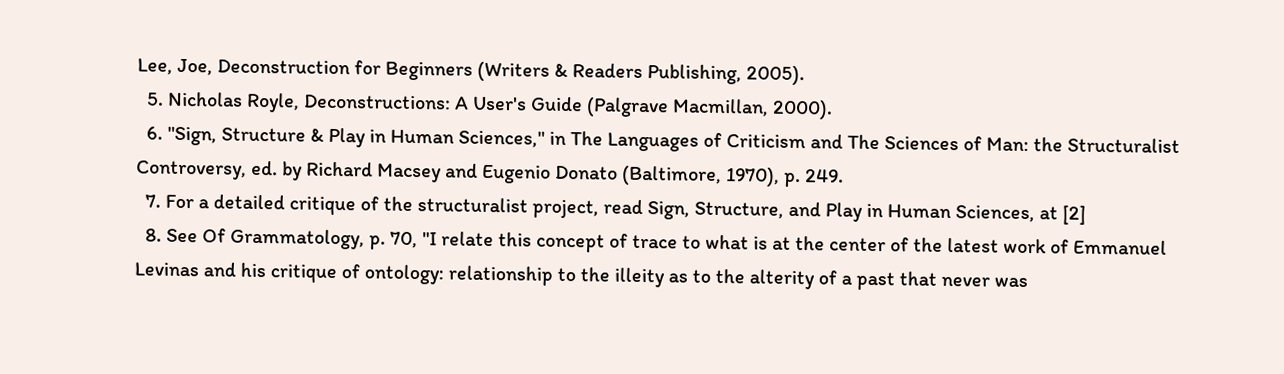Lee, Joe, Deconstruction for Beginners (Writers & Readers Publishing, 2005).
  5. Nicholas Royle, Deconstructions: A User's Guide (Palgrave Macmillan, 2000).
  6. "Sign, Structure & Play in Human Sciences," in The Languages of Criticism and The Sciences of Man: the Structuralist Controversy, ed. by Richard Macsey and Eugenio Donato (Baltimore, 1970), p. 249.
  7. For a detailed critique of the structuralist project, read Sign, Structure, and Play in Human Sciences, at [2]
  8. See Of Grammatology, p. 70, "I relate this concept of trace to what is at the center of the latest work of Emmanuel Levinas and his critique of ontology: relationship to the illeity as to the alterity of a past that never was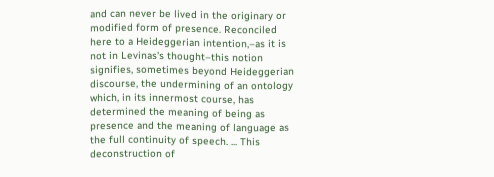and can never be lived in the originary or modified form of presence. Reconciled here to a Heideggerian intention,–as it is not in Levinas's thought–this notion signifies, sometimes beyond Heideggerian discourse, the undermining of an ontology which, in its innermost course, has determined the meaning of being as presence and the meaning of language as the full continuity of speech. ... This deconstruction of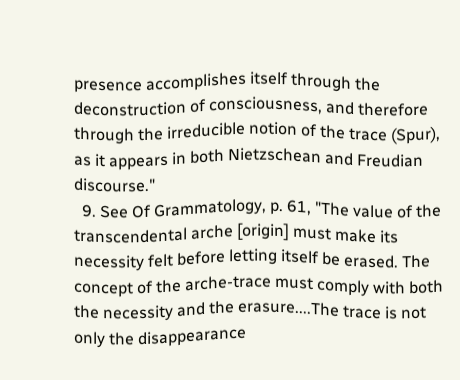presence accomplishes itself through the deconstruction of consciousness, and therefore through the irreducible notion of the trace (Spur), as it appears in both Nietzschean and Freudian discourse."
  9. See Of Grammatology, p. 61, "The value of the transcendental arche [origin] must make its necessity felt before letting itself be erased. The concept of the arche-trace must comply with both the necessity and the erasure....The trace is not only the disappearance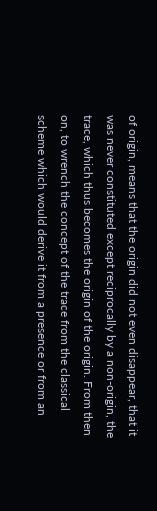of origin, means that the origin did not even disappear, that it was never constituted except reciprocally by a non-origin, the trace, which thus becomes the origin of the origin. From then on, to wrench the concept of the trace from the classical scheme which would derive it from a presence or from an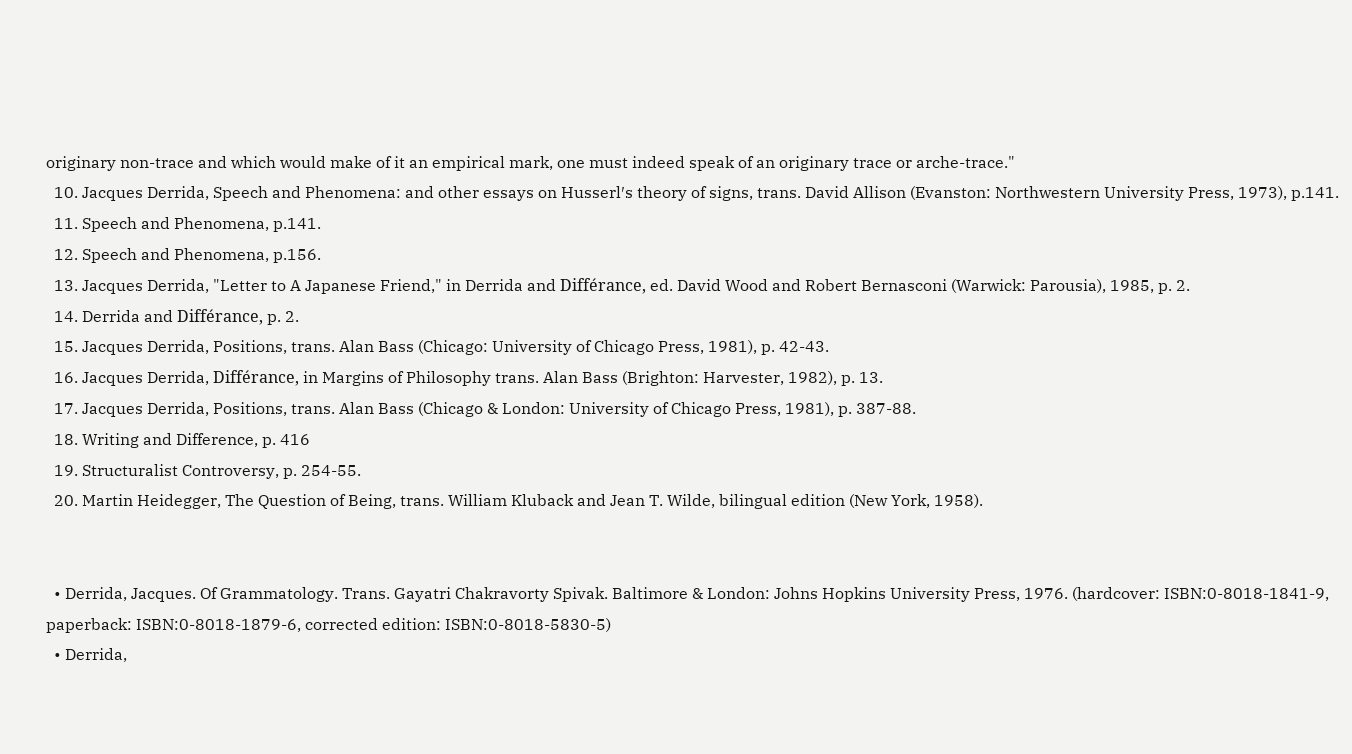originary non-trace and which would make of it an empirical mark, one must indeed speak of an originary trace or arche-trace."
  10. Jacques Derrida, Speech and Phenomena: and other essays on Husserl′s theory of signs, trans. David Allison (Evanston: Northwestern University Press, 1973), p.141.
  11. Speech and Phenomena, p.141.
  12. Speech and Phenomena, p.156.
  13. Jacques Derrida, "Letter to A Japanese Friend," in Derrida and Différance, ed. David Wood and Robert Bernasconi (Warwick: Parousia), 1985, p. 2.
  14. Derrida and Différance, p. 2.
  15. Jacques Derrida, Positions, trans. Alan Bass (Chicago: University of Chicago Press, 1981), p. 42-43.
  16. Jacques Derrida, Différance, in Margins of Philosophy trans. Alan Bass (Brighton: Harvester, 1982), p. 13.
  17. Jacques Derrida, Positions, trans. Alan Bass (Chicago & London: University of Chicago Press, 1981), p. 387-88.
  18. Writing and Difference, p. 416
  19. Structuralist Controversy, p. 254-55.
  20. Martin Heidegger, The Question of Being, trans. William Kluback and Jean T. Wilde, bilingual edition (New York, 1958).


  • Derrida, Jacques. Of Grammatology. Trans. Gayatri Chakravorty Spivak. Baltimore & London: Johns Hopkins University Press, 1976. (hardcover: ISBN:0-8018-1841-9, paperback: ISBN:0-8018-1879-6, corrected edition: ISBN:0-8018-5830-5)
  • Derrida,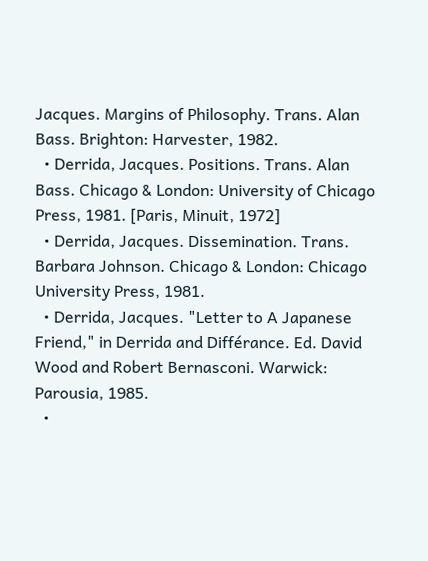Jacques. Margins of Philosophy. Trans. Alan Bass. Brighton: Harvester, 1982.
  • Derrida, Jacques. Positions. Trans. Alan Bass. Chicago & London: University of Chicago Press, 1981. [Paris, Minuit, 1972]
  • Derrida, Jacques. Dissemination. Trans. Barbara Johnson. Chicago & London: Chicago University Press, 1981.
  • Derrida, Jacques. "Letter to A Japanese Friend," in Derrida and Différance. Ed. David Wood and Robert Bernasconi. Warwick: Parousia, 1985.
  •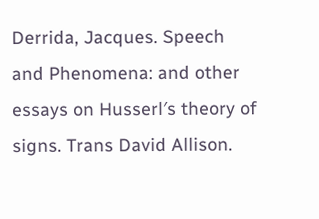Derrida, Jacques. Speech and Phenomena: and other essays on Husserl′s theory of signs. Trans David Allison.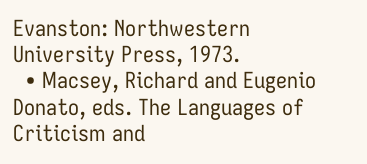Evanston: Northwestern University Press, 1973.
  • Macsey, Richard and Eugenio Donato, eds. The Languages of Criticism and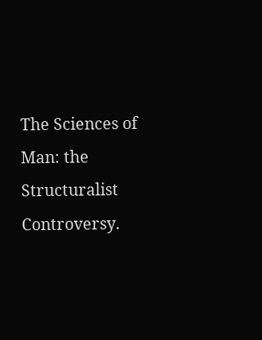The Sciences of Man: the Structuralist Controversy.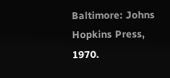Baltimore: Johns Hopkins Press, 1970.